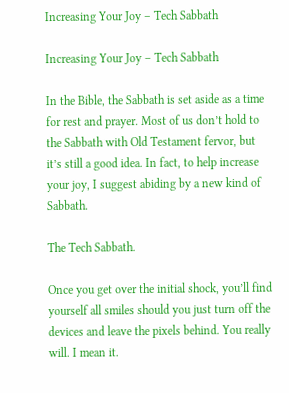Increasing Your Joy – Tech Sabbath

Increasing Your Joy – Tech Sabbath

In the Bible, the Sabbath is set aside as a time for rest and prayer. Most of us don’t hold to the Sabbath with Old Testament fervor, but it’s still a good idea. In fact, to help increase your joy, I suggest abiding by a new kind of Sabbath.

The Tech Sabbath.

Once you get over the initial shock, you’ll find yourself all smiles should you just turn off the devices and leave the pixels behind. You really will. I mean it.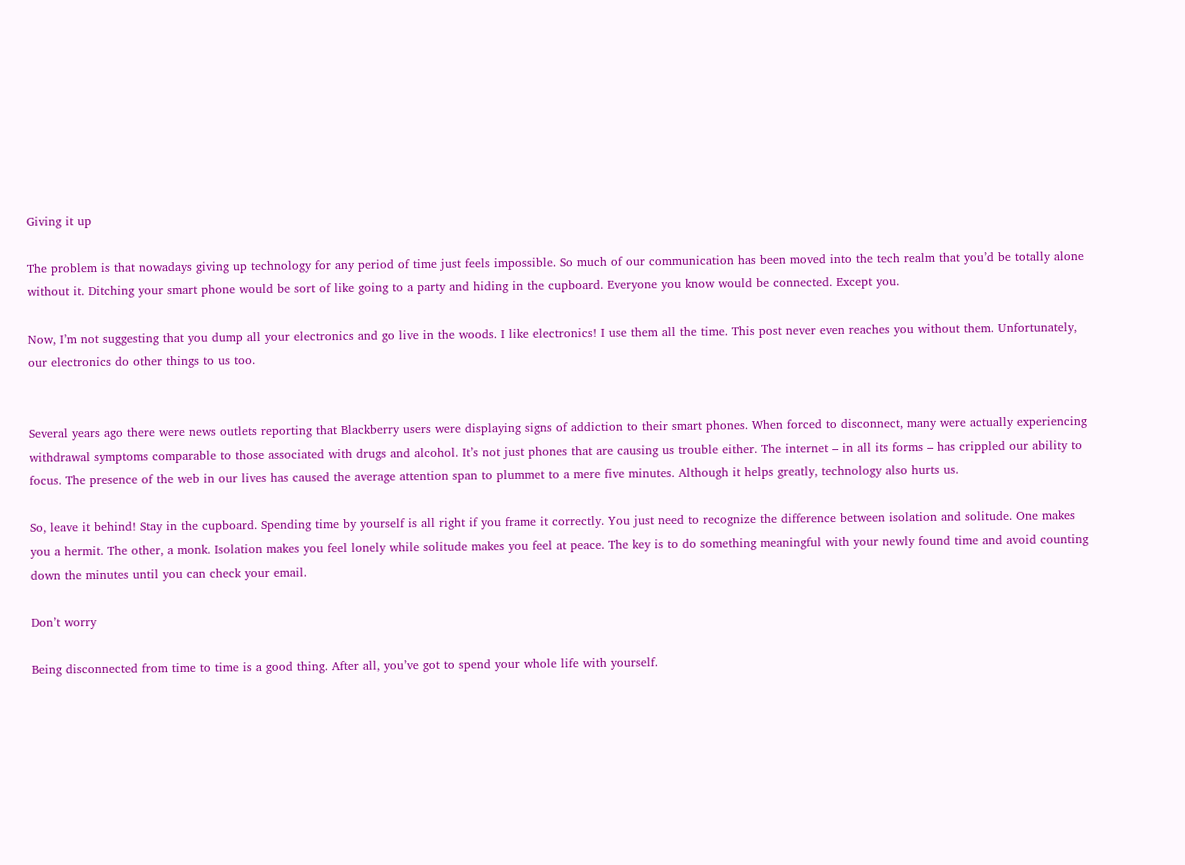Giving it up

The problem is that nowadays giving up technology for any period of time just feels impossible. So much of our communication has been moved into the tech realm that you’d be totally alone without it. Ditching your smart phone would be sort of like going to a party and hiding in the cupboard. Everyone you know would be connected. Except you.

Now, I’m not suggesting that you dump all your electronics and go live in the woods. I like electronics! I use them all the time. This post never even reaches you without them. Unfortunately, our electronics do other things to us too.


Several years ago there were news outlets reporting that Blackberry users were displaying signs of addiction to their smart phones. When forced to disconnect, many were actually experiencing withdrawal symptoms comparable to those associated with drugs and alcohol. It’s not just phones that are causing us trouble either. The internet – in all its forms – has crippled our ability to focus. The presence of the web in our lives has caused the average attention span to plummet to a mere five minutes. Although it helps greatly, technology also hurts us.

So, leave it behind! Stay in the cupboard. Spending time by yourself is all right if you frame it correctly. You just need to recognize the difference between isolation and solitude. One makes you a hermit. The other, a monk. Isolation makes you feel lonely while solitude makes you feel at peace. The key is to do something meaningful with your newly found time and avoid counting down the minutes until you can check your email.

Don’t worry

Being disconnected from time to time is a good thing. After all, you’ve got to spend your whole life with yourself.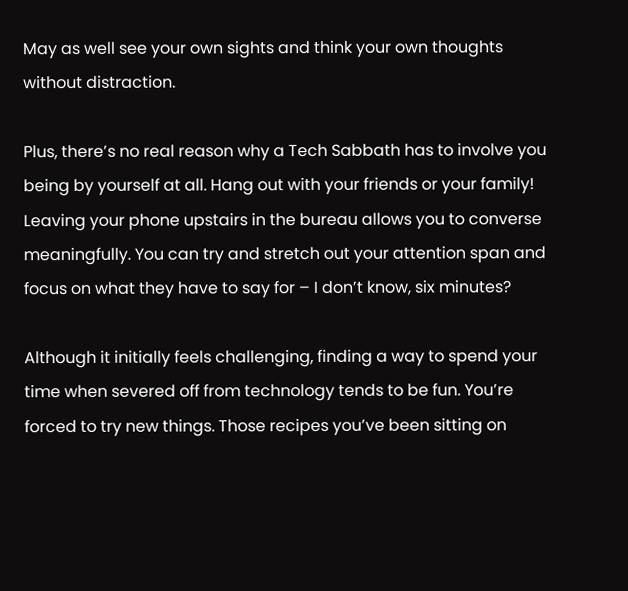May as well see your own sights and think your own thoughts without distraction.

Plus, there’s no real reason why a Tech Sabbath has to involve you being by yourself at all. Hang out with your friends or your family! Leaving your phone upstairs in the bureau allows you to converse meaningfully. You can try and stretch out your attention span and focus on what they have to say for – I don’t know, six minutes?

Although it initially feels challenging, finding a way to spend your time when severed off from technology tends to be fun. You’re forced to try new things. Those recipes you’ve been sitting on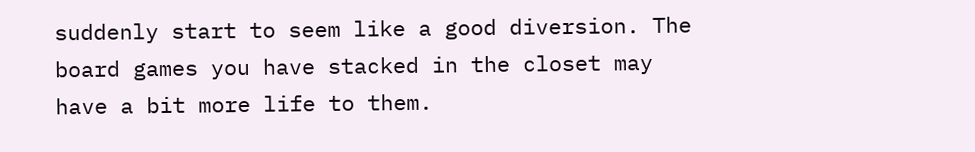suddenly start to seem like a good diversion. The board games you have stacked in the closet may have a bit more life to them.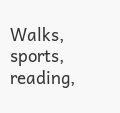Walks, sports, reading,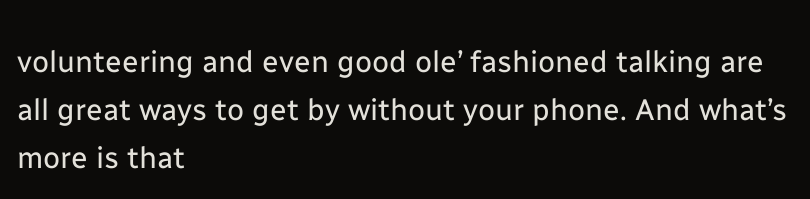volunteering and even good ole’ fashioned talking are all great ways to get by without your phone. And what’s more is that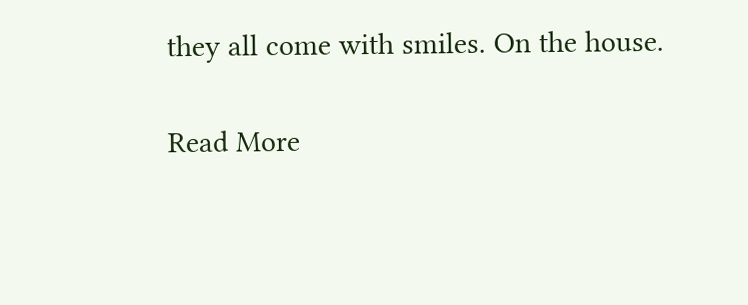they all come with smiles. On the house.

Read More